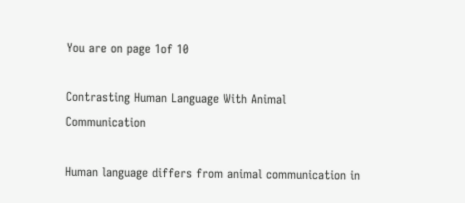You are on page 1of 10

Contrasting Human Language With Animal Communication

Human language differs from animal communication in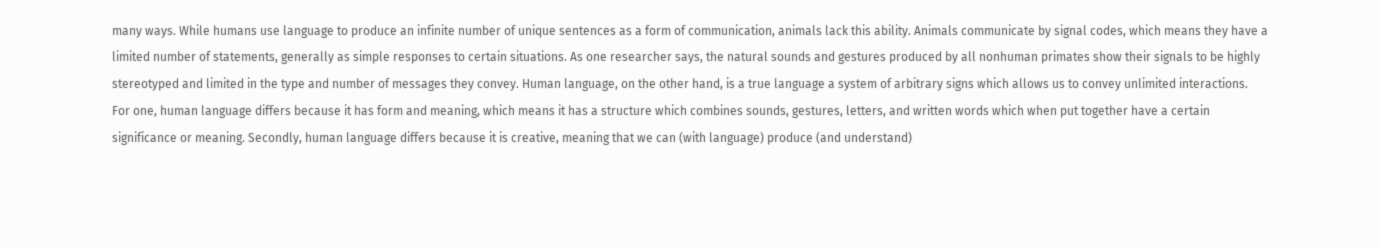many ways. While humans use language to produce an infinite number of unique sentences as a form of communication, animals lack this ability. Animals communicate by signal codes, which means they have a limited number of statements, generally as simple responses to certain situations. As one researcher says, the natural sounds and gestures produced by all nonhuman primates show their signals to be highly stereotyped and limited in the type and number of messages they convey. Human language, on the other hand, is a true language a system of arbitrary signs which allows us to convey unlimited interactions. For one, human language differs because it has form and meaning, which means it has a structure which combines sounds, gestures, letters, and written words which when put together have a certain significance or meaning. Secondly, human language differs because it is creative, meaning that we can (with language) produce (and understand)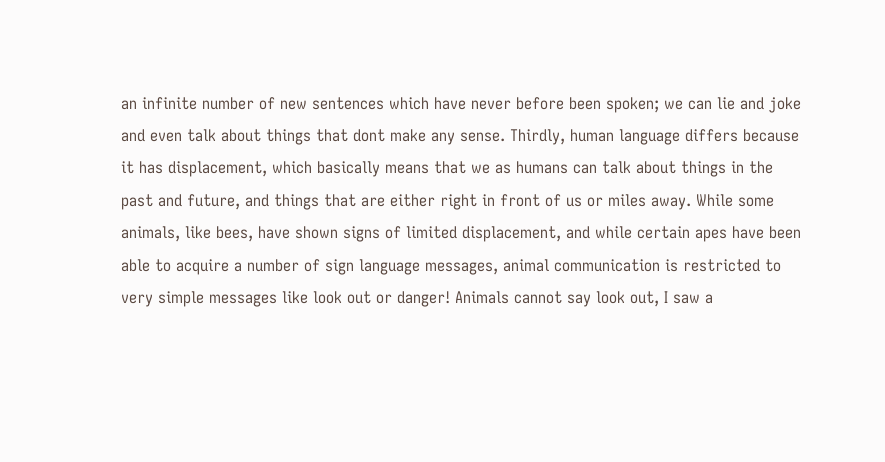an infinite number of new sentences which have never before been spoken; we can lie and joke and even talk about things that dont make any sense. Thirdly, human language differs because it has displacement, which basically means that we as humans can talk about things in the past and future, and things that are either right in front of us or miles away. While some animals, like bees, have shown signs of limited displacement, and while certain apes have been able to acquire a number of sign language messages, animal communication is restricted to very simple messages like look out or danger! Animals cannot say look out, I saw a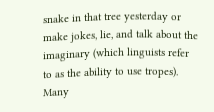snake in that tree yesterday or make jokes, lie, and talk about the imaginary (which linguists refer to as the ability to use tropes). Many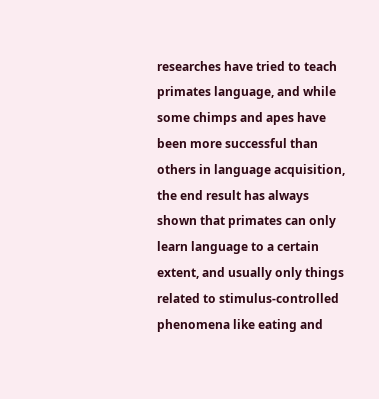researches have tried to teach primates language, and while some chimps and apes have been more successful than others in language acquisition, the end result has always shown that primates can only learn language to a certain extent, and usually only things related to stimulus-controlled phenomena like eating and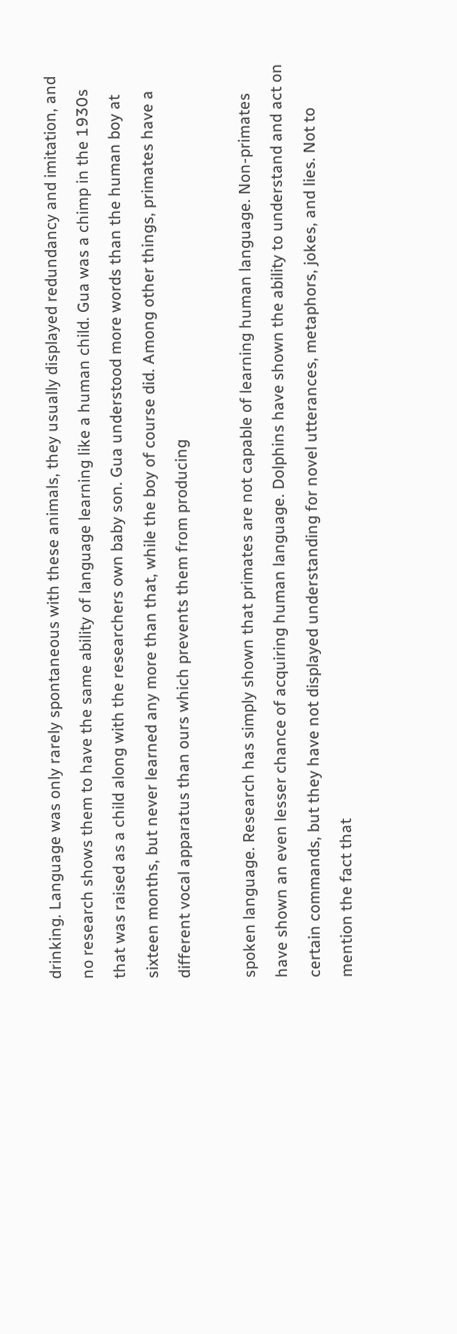drinking. Language was only rarely spontaneous with these animals, they usually displayed redundancy and imitation, and no research shows them to have the same ability of language learning like a human child. Gua was a chimp in the 1930s that was raised as a child along with the researchers own baby son. Gua understood more words than the human boy at sixteen months, but never learned any more than that, while the boy of course did. Among other things, primates have a different vocal apparatus than ours which prevents them from producing

spoken language. Research has simply shown that primates are not capable of learning human language. Non-primates have shown an even lesser chance of acquiring human language. Dolphins have shown the ability to understand and act on certain commands, but they have not displayed understanding for novel utterances, metaphors, jokes, and lies. Not to mention the fact that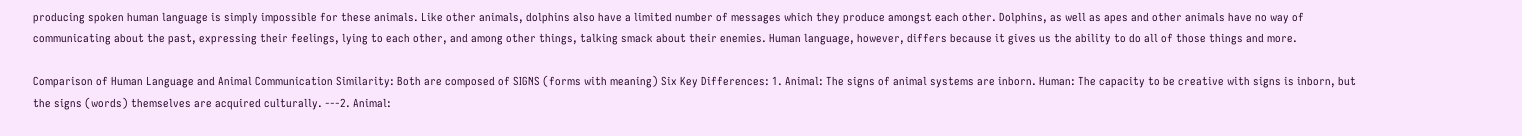producing spoken human language is simply impossible for these animals. Like other animals, dolphins also have a limited number of messages which they produce amongst each other. Dolphins, as well as apes and other animals have no way of communicating about the past, expressing their feelings, lying to each other, and among other things, talking smack about their enemies. Human language, however, differs because it gives us the ability to do all of those things and more.

Comparison of Human Language and Animal Communication Similarity: Both are composed of SIGNS (forms with meaning) Six Key Differences: 1. Animal: The signs of animal systems are inborn. Human: The capacity to be creative with signs is inborn, but the signs (words) themselves are acquired culturally. ---2. Animal: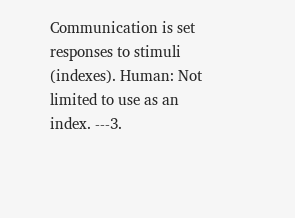Communication is set responses to stimuli (indexes). Human: Not limited to use as an index. ---3.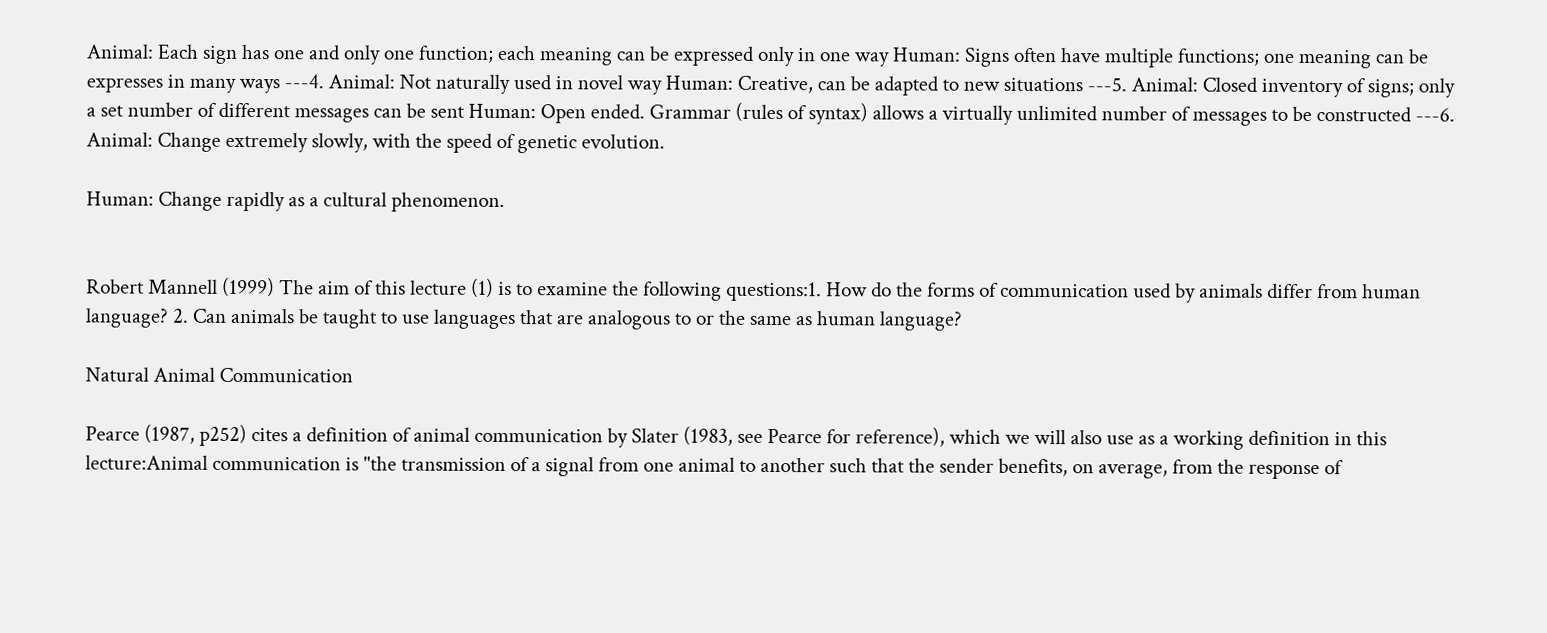Animal: Each sign has one and only one function; each meaning can be expressed only in one way Human: Signs often have multiple functions; one meaning can be expresses in many ways ---4. Animal: Not naturally used in novel way Human: Creative, can be adapted to new situations ---5. Animal: Closed inventory of signs; only a set number of different messages can be sent Human: Open ended. Grammar (rules of syntax) allows a virtually unlimited number of messages to be constructed ---6. Animal: Change extremely slowly, with the speed of genetic evolution.

Human: Change rapidly as a cultural phenomenon.


Robert Mannell (1999) The aim of this lecture (1) is to examine the following questions:1. How do the forms of communication used by animals differ from human language? 2. Can animals be taught to use languages that are analogous to or the same as human language?

Natural Animal Communication

Pearce (1987, p252) cites a definition of animal communication by Slater (1983, see Pearce for reference), which we will also use as a working definition in this lecture:Animal communication is "the transmission of a signal from one animal to another such that the sender benefits, on average, from the response of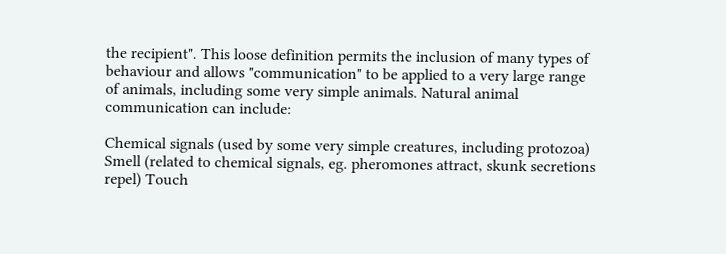the recipient". This loose definition permits the inclusion of many types of behaviour and allows "communication" to be applied to a very large range of animals, including some very simple animals. Natural animal communication can include:

Chemical signals (used by some very simple creatures, including protozoa) Smell (related to chemical signals, eg. pheromones attract, skunk secretions repel) Touch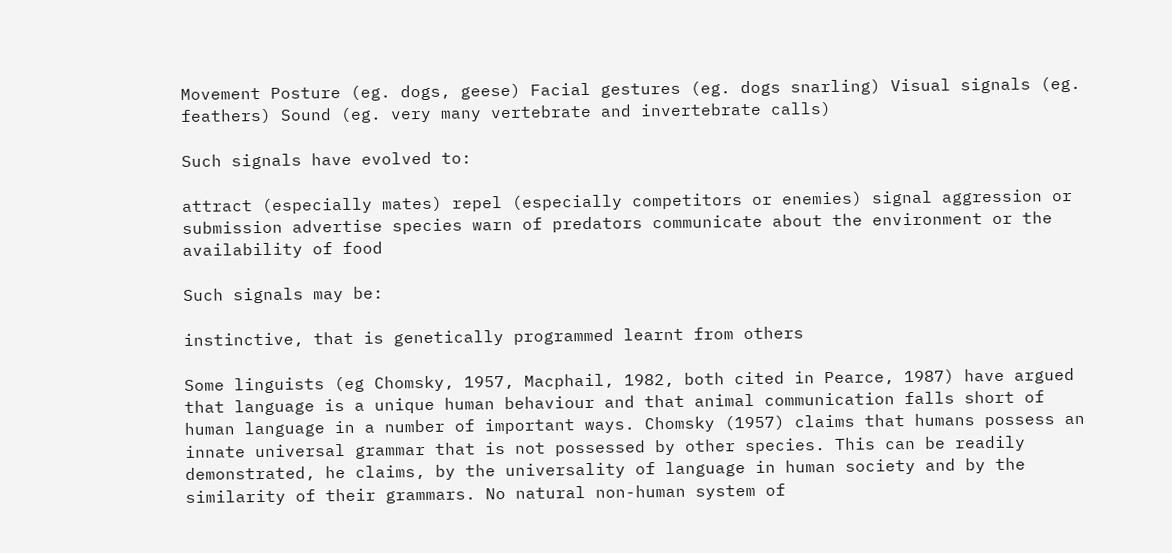Movement Posture (eg. dogs, geese) Facial gestures (eg. dogs snarling) Visual signals (eg. feathers) Sound (eg. very many vertebrate and invertebrate calls)

Such signals have evolved to:

attract (especially mates) repel (especially competitors or enemies) signal aggression or submission advertise species warn of predators communicate about the environment or the availability of food

Such signals may be:

instinctive, that is genetically programmed learnt from others

Some linguists (eg Chomsky, 1957, Macphail, 1982, both cited in Pearce, 1987) have argued that language is a unique human behaviour and that animal communication falls short of human language in a number of important ways. Chomsky (1957) claims that humans possess an innate universal grammar that is not possessed by other species. This can be readily demonstrated, he claims, by the universality of language in human society and by the similarity of their grammars. No natural non-human system of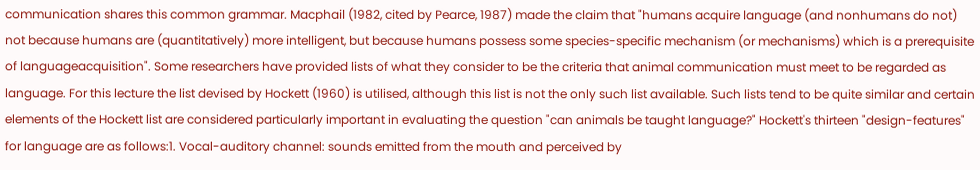communication shares this common grammar. Macphail (1982, cited by Pearce, 1987) made the claim that "humans acquire language (and nonhumans do not) not because humans are (quantitatively) more intelligent, but because humans possess some species-specific mechanism (or mechanisms) which is a prerequisite of languageacquisition". Some researchers have provided lists of what they consider to be the criteria that animal communication must meet to be regarded as language. For this lecture the list devised by Hockett (1960) is utilised, although this list is not the only such list available. Such lists tend to be quite similar and certain elements of the Hockett list are considered particularly important in evaluating the question "can animals be taught language?" Hockett's thirteen "design-features" for language are as follows:1. Vocal-auditory channel: sounds emitted from the mouth and perceived by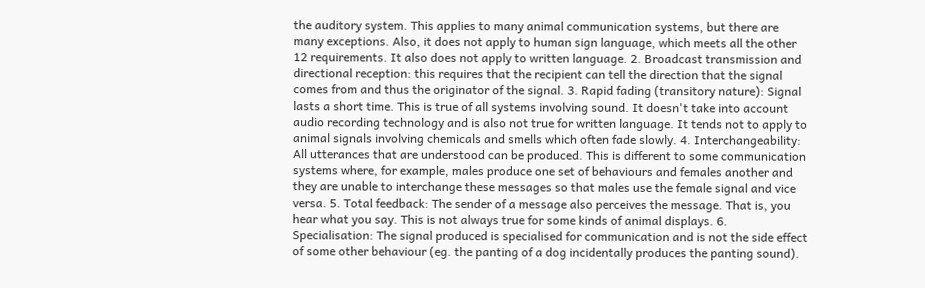the auditory system. This applies to many animal communication systems, but there are many exceptions. Also, it does not apply to human sign language, which meets all the other 12 requirements. It also does not apply to written language. 2. Broadcast transmission and directional reception: this requires that the recipient can tell the direction that the signal comes from and thus the originator of the signal. 3. Rapid fading (transitory nature): Signal lasts a short time. This is true of all systems involving sound. It doesn't take into account audio recording technology and is also not true for written language. It tends not to apply to animal signals involving chemicals and smells which often fade slowly. 4. Interchangeability: All utterances that are understood can be produced. This is different to some communication systems where, for example, males produce one set of behaviours and females another and they are unable to interchange these messages so that males use the female signal and vice versa. 5. Total feedback: The sender of a message also perceives the message. That is, you hear what you say. This is not always true for some kinds of animal displays. 6. Specialisation: The signal produced is specialised for communication and is not the side effect of some other behaviour (eg. the panting of a dog incidentally produces the panting sound).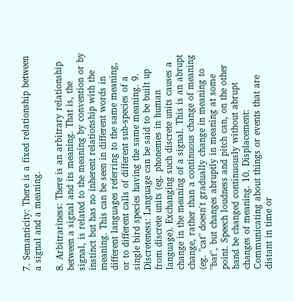7. Semanticity: There is a fixed relationship between a signal and a meaning.

8. Arbitrariness: There is an arbitrary relationship between a signal and its meaning. That is, the signal, is related to the meaning by convention or by instinct but has no inherent relationship with the meaning. This can be seen in different words in different languages referring to the same meaning, or to different calls of different sub-species of a single bird species having the same meaning. 9. Discreteness: Language can be said to be built up from discrete units (eg. phonemes in human language). Exchanging such discrete units causes a change in the meaning of a signal. This is an abrupt change, rather than a continuous change of meaning (eg. "cat" doesn't gradually change in meaning to "bat", but changes abruptly in meaning at some point. Speech loudness and pitch can, on the other hand be changed continuously without abrupt changes of meaning. 10. Displacement: Communicating about things or events that are distant in time or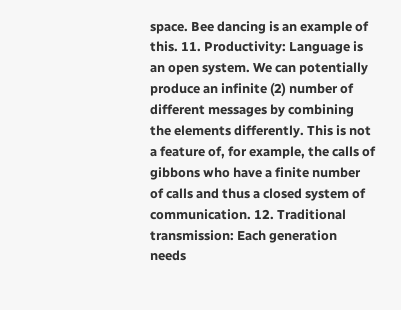space. Bee dancing is an example of this. 11. Productivity: Language is an open system. We can potentially produce an infinite (2) number of different messages by combining the elements differently. This is not a feature of, for example, the calls of gibbons who have a finite number of calls and thus a closed system of communication. 12. Traditional transmission: Each generation needs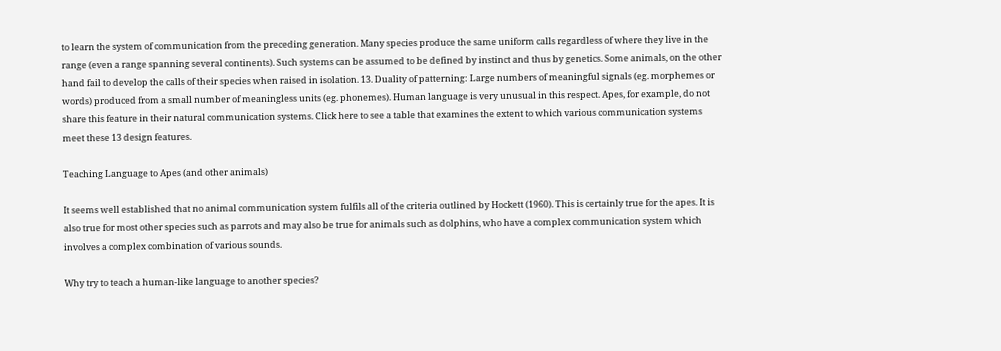to learn the system of communication from the preceding generation. Many species produce the same uniform calls regardless of where they live in the range (even a range spanning several continents). Such systems can be assumed to be defined by instinct and thus by genetics. Some animals, on the other hand fail to develop the calls of their species when raised in isolation. 13. Duality of patterning: Large numbers of meaningful signals (eg. morphemes or words) produced from a small number of meaningless units (eg. phonemes). Human language is very unusual in this respect. Apes, for example, do not share this feature in their natural communication systems. Click here to see a table that examines the extent to which various communication systems meet these 13 design features.

Teaching Language to Apes (and other animals)

It seems well established that no animal communication system fulfils all of the criteria outlined by Hockett (1960). This is certainly true for the apes. It is also true for most other species such as parrots and may also be true for animals such as dolphins, who have a complex communication system which involves a complex combination of various sounds.

Why try to teach a human-like language to another species?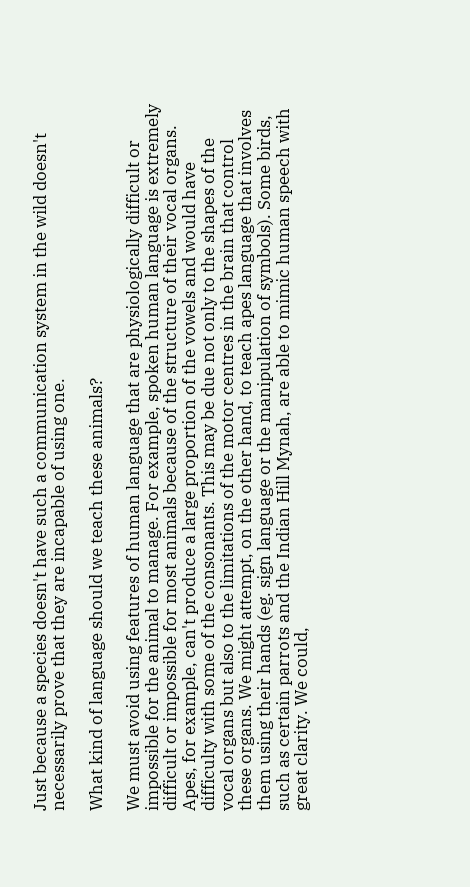Just because a species doesn't have such a communication system in the wild doesn't necessarily prove that they are incapable of using one.

What kind of language should we teach these animals?

We must avoid using features of human language that are physiologically difficult or impossible for the animal to manage. For example, spoken human language is extremely difficult or impossible for most animals because of the structure of their vocal organs. Apes, for example, can't produce a large proportion of the vowels and would have difficulty with some of the consonants. This may be due not only to the shapes of the vocal organs but also to the limitations of the motor centres in the brain that control these organs. We might attempt, on the other hand, to teach apes language that involves them using their hands (eg. sign language or the manipulation of symbols). Some birds, such as certain parrots and the Indian Hill Mynah, are able to mimic human speech with great clarity. We could,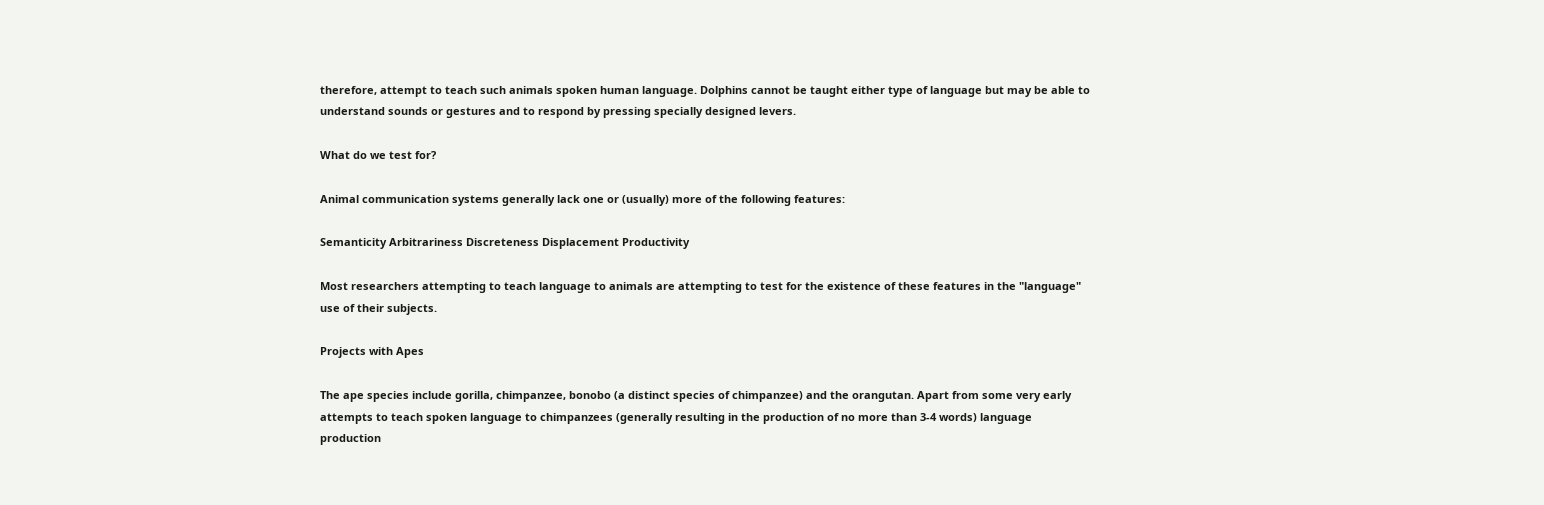therefore, attempt to teach such animals spoken human language. Dolphins cannot be taught either type of language but may be able to understand sounds or gestures and to respond by pressing specially designed levers.

What do we test for?

Animal communication systems generally lack one or (usually) more of the following features:

Semanticity Arbitrariness Discreteness Displacement Productivity

Most researchers attempting to teach language to animals are attempting to test for the existence of these features in the "language" use of their subjects.

Projects with Apes

The ape species include gorilla, chimpanzee, bonobo (a distinct species of chimpanzee) and the orangutan. Apart from some very early attempts to teach spoken language to chimpanzees (generally resulting in the production of no more than 3-4 words) language production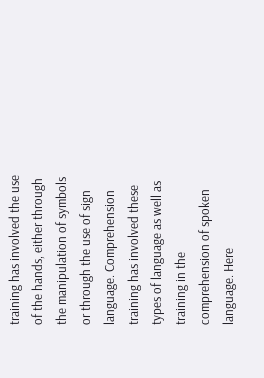training has involved the use of the hands, either through the manipulation of symbols or through the use of sign language. Comprehension training has involved these types of language as well as training in the comprehension of spoken language. Here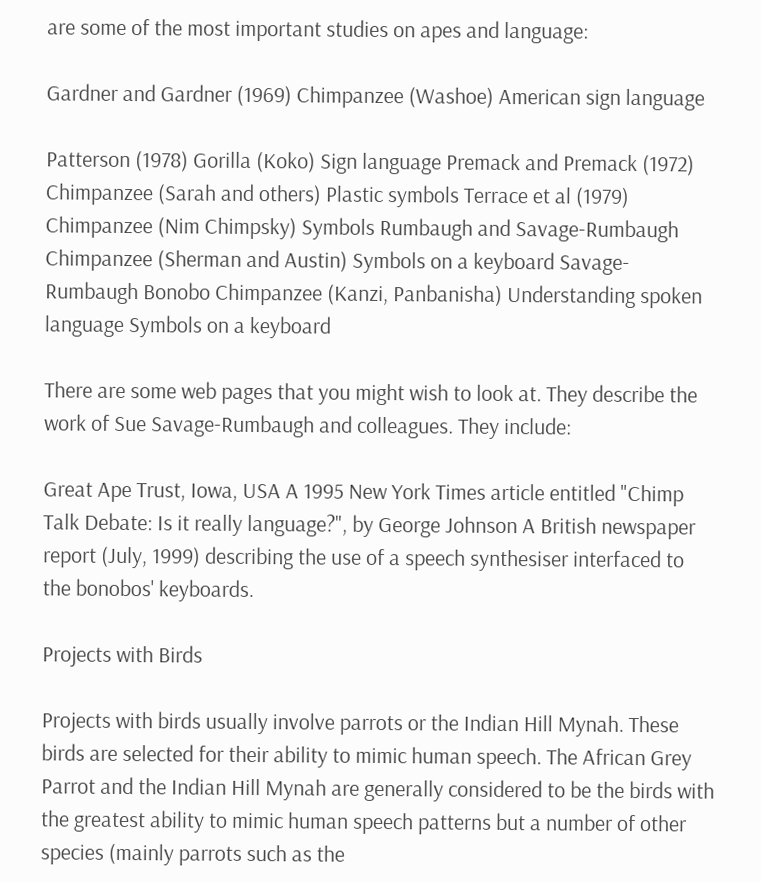are some of the most important studies on apes and language:

Gardner and Gardner (1969) Chimpanzee (Washoe) American sign language

Patterson (1978) Gorilla (Koko) Sign language Premack and Premack (1972) Chimpanzee (Sarah and others) Plastic symbols Terrace et al (1979) Chimpanzee (Nim Chimpsky) Symbols Rumbaugh and Savage-Rumbaugh Chimpanzee (Sherman and Austin) Symbols on a keyboard Savage-Rumbaugh Bonobo Chimpanzee (Kanzi, Panbanisha) Understanding spoken language Symbols on a keyboard

There are some web pages that you might wish to look at. They describe the work of Sue Savage-Rumbaugh and colleagues. They include:

Great Ape Trust, Iowa, USA A 1995 New York Times article entitled "Chimp Talk Debate: Is it really language?", by George Johnson A British newspaper report (July, 1999) describing the use of a speech synthesiser interfaced to the bonobos' keyboards.

Projects with Birds

Projects with birds usually involve parrots or the Indian Hill Mynah. These birds are selected for their ability to mimic human speech. The African Grey Parrot and the Indian Hill Mynah are generally considered to be the birds with the greatest ability to mimic human speech patterns but a number of other species (mainly parrots such as the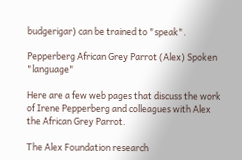budgerigar) can be trained to "speak".

Pepperberg African Grey Parrot (Alex) Spoken "language"

Here are a few web pages that discuss the work of Irene Pepperberg and colleagues with Alex the African Grey Parrot.

The Alex Foundation research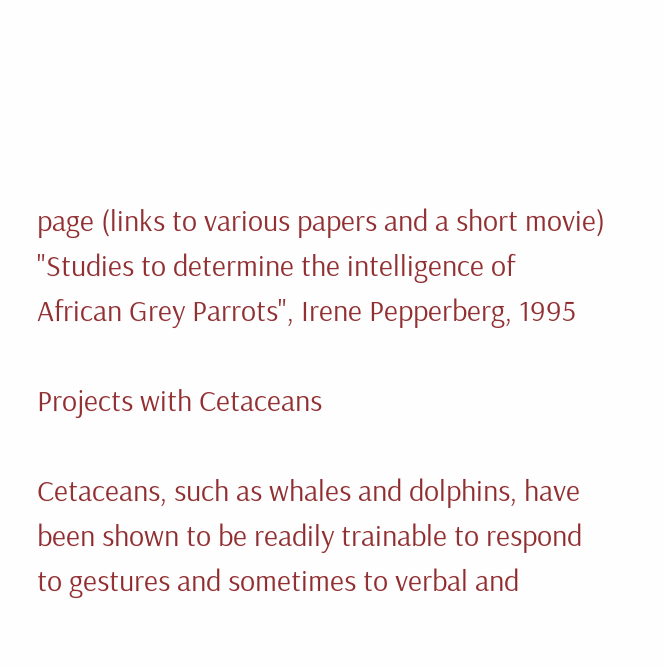page (links to various papers and a short movie) "Studies to determine the intelligence of African Grey Parrots", Irene Pepperberg, 1995

Projects with Cetaceans

Cetaceans, such as whales and dolphins, have been shown to be readily trainable to respond to gestures and sometimes to verbal and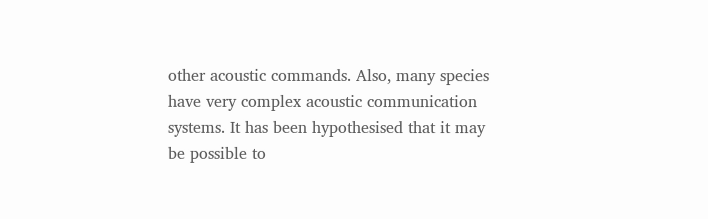other acoustic commands. Also, many species have very complex acoustic communication systems. It has been hypothesised that it may be possible to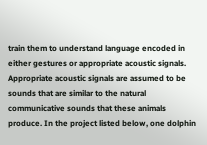train them to understand language encoded in either gestures or appropriate acoustic signals. Appropriate acoustic signals are assumed to be sounds that are similar to the natural communicative sounds that these animals produce. In the project listed below, one dolphin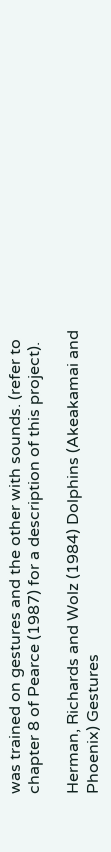was trained on gestures and the other with sounds. (refer to chapter 8 of Pearce (1987) for a description of this project).

Herman, Richards and Wolz (1984) Dolphins (Akeakamai and Phoenix) Gestures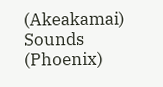(Akeakamai) Sounds (Phoenix)